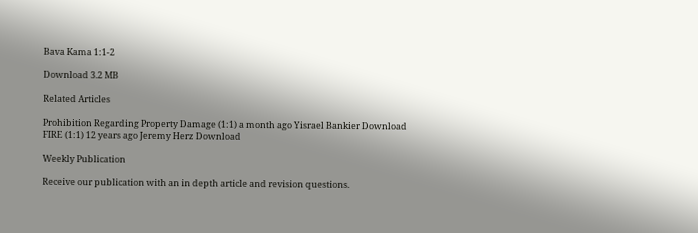Bava Kama 1:1-2

Download 3.2 MB

Related Articles

Prohibition Regarding Property Damage (1:1) a month ago Yisrael Bankier Download
FIRE (1:1) 12 years ago Jeremy Herz Download

Weekly Publication

Receive our publication with an in depth article and revision questions.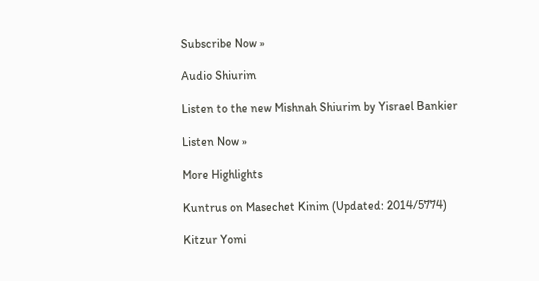Subscribe Now »

Audio Shiurim

Listen to the new Mishnah Shiurim by Yisrael Bankier

Listen Now »

More Highlights

Kuntrus on Masechet Kinim (Updated: 2014/5774)

Kitzur Yomi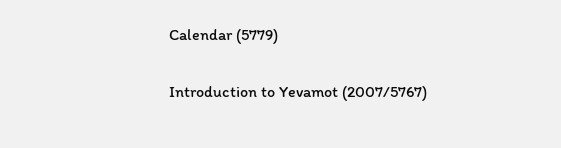Calendar (5779)

Introduction to Yevamot (2007/5767)